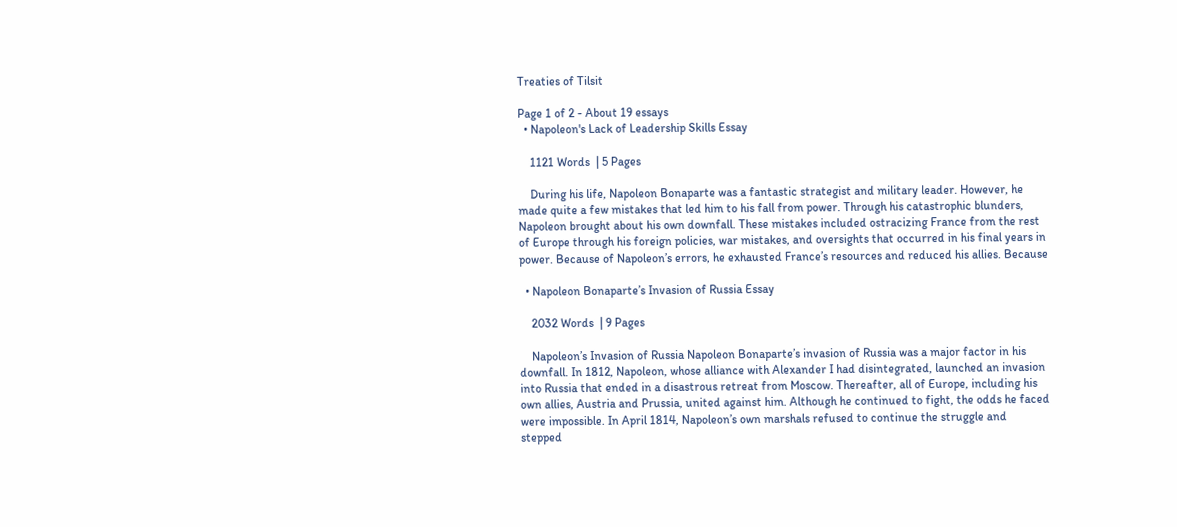Treaties of Tilsit

Page 1 of 2 - About 19 essays
  • Napoleon's Lack of Leadership Skills Essay

    1121 Words  | 5 Pages

    During his life, Napoleon Bonaparte was a fantastic strategist and military leader. However, he made quite a few mistakes that led him to his fall from power. Through his catastrophic blunders, Napoleon brought about his own downfall. These mistakes included ostracizing France from the rest of Europe through his foreign policies, war mistakes, and oversights that occurred in his final years in power. Because of Napoleon’s errors, he exhausted France’s resources and reduced his allies. Because

  • Napoleon Bonaparte’s Invasion of Russia Essay

    2032 Words  | 9 Pages

    Napoleon’s Invasion of Russia Napoleon Bonaparte’s invasion of Russia was a major factor in his downfall. In 1812, Napoleon, whose alliance with Alexander I had disintegrated, launched an invasion into Russia that ended in a disastrous retreat from Moscow. Thereafter, all of Europe, including his own allies, Austria and Prussia, united against him. Although he continued to fight, the odds he faced were impossible. In April 1814, Napoleon’s own marshals refused to continue the struggle and stepped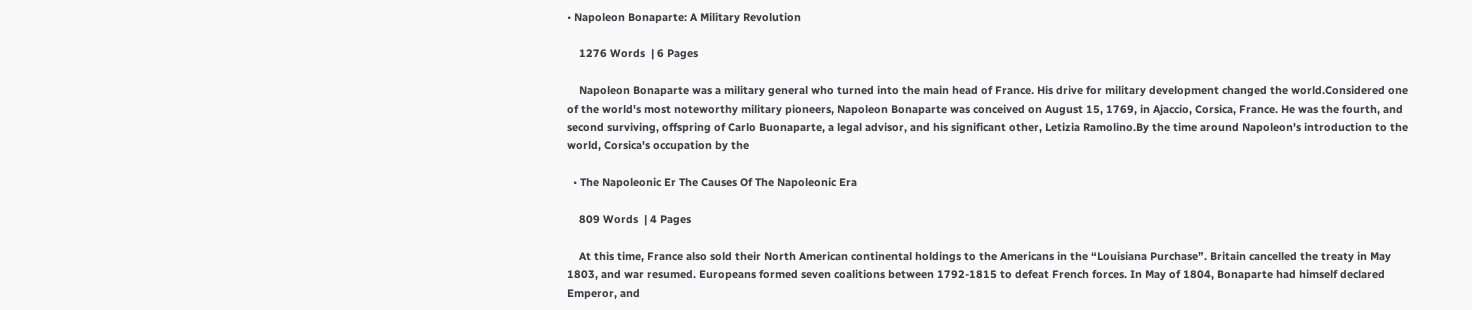• Napoleon Bonaparte: A Military Revolution

    1276 Words  | 6 Pages

    Napoleon Bonaparte was a military general who turned into the main head of France. His drive for military development changed the world.Considered one of the world's most noteworthy military pioneers, Napoleon Bonaparte was conceived on August 15, 1769, in Ajaccio, Corsica, France. He was the fourth, and second surviving, offspring of Carlo Buonaparte, a legal advisor, and his significant other, Letizia Ramolino.By the time around Napoleon's introduction to the world, Corsica's occupation by the

  • The Napoleonic Er The Causes Of The Napoleonic Era

    809 Words  | 4 Pages

    At this time, France also sold their North American continental holdings to the Americans in the “Louisiana Purchase”. Britain cancelled the treaty in May 1803, and war resumed. Europeans formed seven coalitions between 1792-1815 to defeat French forces. In May of 1804, Bonaparte had himself declared Emperor, and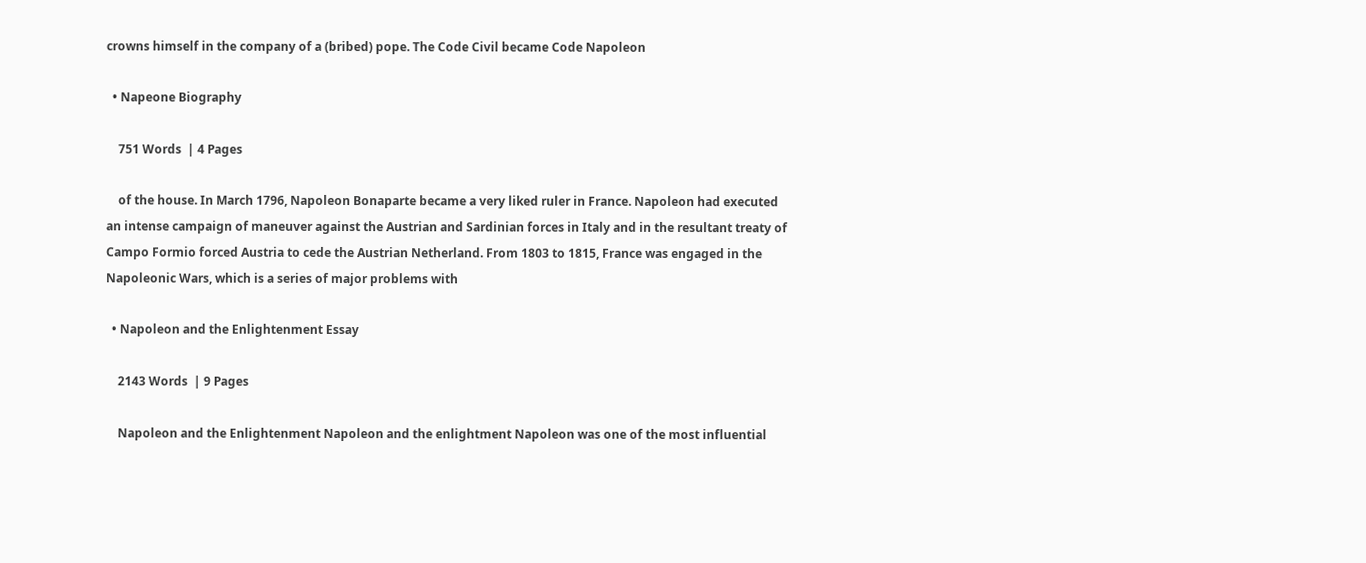crowns himself in the company of a (bribed) pope. The Code Civil became Code Napoleon

  • Napeone Biography

    751 Words  | 4 Pages

    of the house. In March 1796, Napoleon Bonaparte became a very liked ruler in France. Napoleon had executed an intense campaign of maneuver against the Austrian and Sardinian forces in Italy and in the resultant treaty of Campo Formio forced Austria to cede the Austrian Netherland. From 1803 to 1815, France was engaged in the Napoleonic Wars, which is a series of major problems with

  • Napoleon and the Enlightenment Essay

    2143 Words  | 9 Pages

    Napoleon and the Enlightenment Napoleon and the enlightment Napoleon was one of the most influential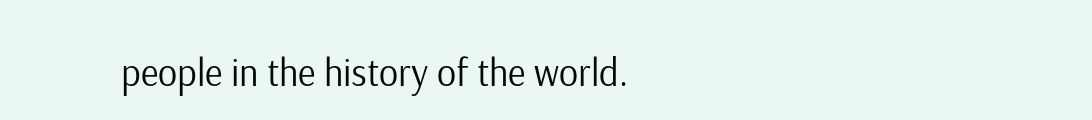people in the history of the world.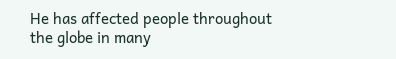He has affected people throughout the globe in many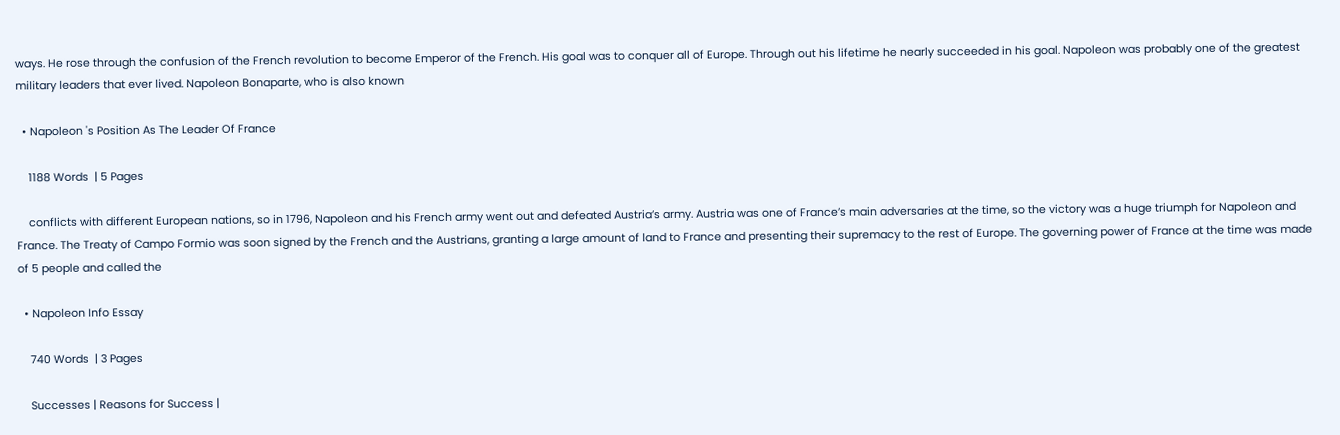ways. He rose through the confusion of the French revolution to become Emperor of the French. His goal was to conquer all of Europe. Through out his lifetime he nearly succeeded in his goal. Napoleon was probably one of the greatest military leaders that ever lived. Napoleon Bonaparte, who is also known

  • Napoleon 's Position As The Leader Of France

    1188 Words  | 5 Pages

    conflicts with different European nations, so in 1796, Napoleon and his French army went out and defeated Austria’s army. Austria was one of France’s main adversaries at the time, so the victory was a huge triumph for Napoleon and France. The Treaty of Campo Formio was soon signed by the French and the Austrians, granting a large amount of land to France and presenting their supremacy to the rest of Europe. The governing power of France at the time was made of 5 people and called the

  • Napoleon Info Essay

    740 Words  | 3 Pages

    Successes | Reasons for Success |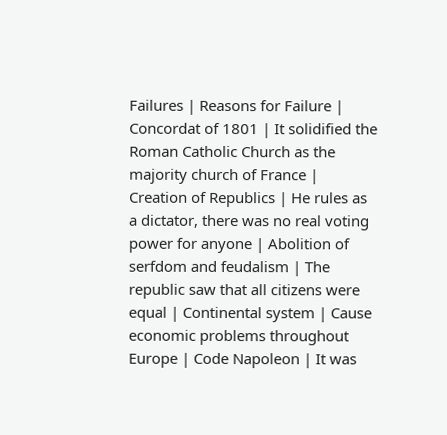Failures | Reasons for Failure | Concordat of 1801 | It solidified the Roman Catholic Church as the majority church of France | Creation of Republics | He rules as a dictator, there was no real voting power for anyone | Abolition of serfdom and feudalism | The republic saw that all citizens were equal | Continental system | Cause economic problems throughout Europe | Code Napoleon | It was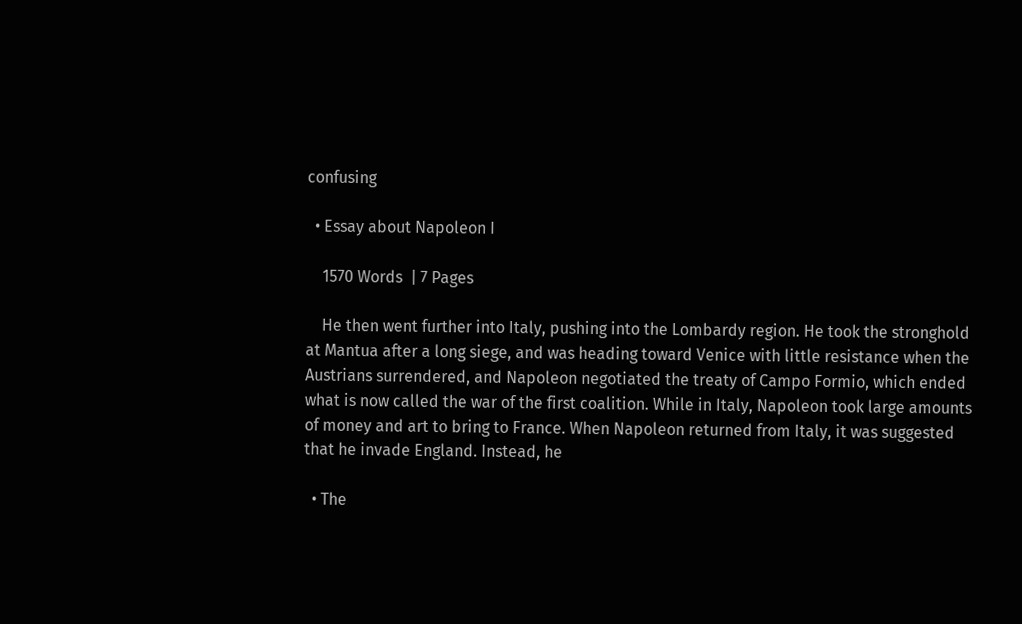confusing

  • Essay about Napoleon I

    1570 Words  | 7 Pages

    He then went further into Italy, pushing into the Lombardy region. He took the stronghold at Mantua after a long siege, and was heading toward Venice with little resistance when the Austrians surrendered, and Napoleon negotiated the treaty of Campo Formio, which ended what is now called the war of the first coalition. While in Italy, Napoleon took large amounts of money and art to bring to France. When Napoleon returned from Italy, it was suggested that he invade England. Instead, he

  • The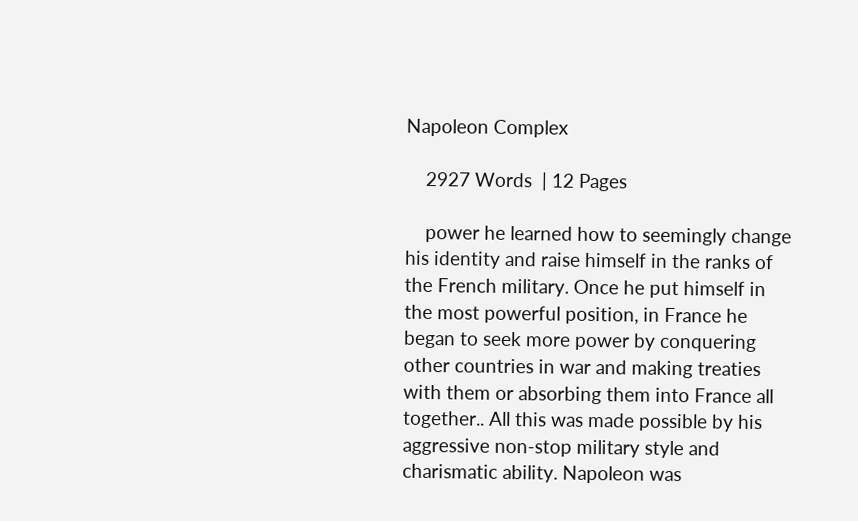Napoleon Complex

    2927 Words  | 12 Pages

    power he learned how to seemingly change his identity and raise himself in the ranks of the French military. Once he put himself in the most powerful position, in France he began to seek more power by conquering other countries in war and making treaties with them or absorbing them into France all together.. All this was made possible by his aggressive non-stop military style and charismatic ability. Napoleon was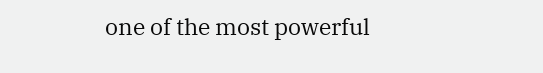one of the most powerful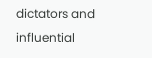dictators and influential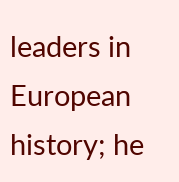leaders in European history; he